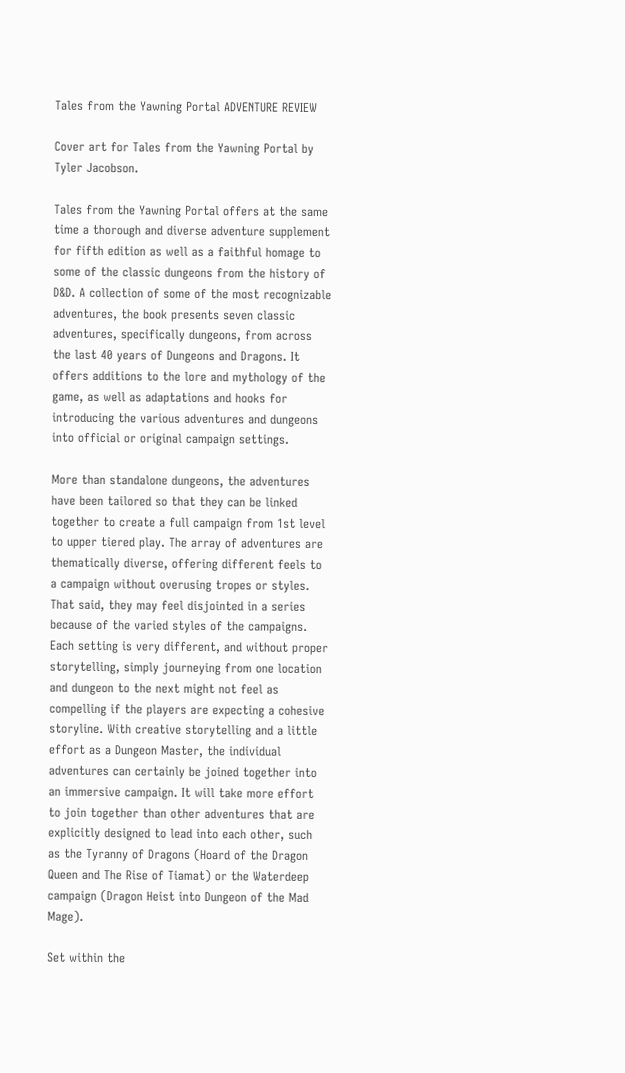Tales from the Yawning Portal ADVENTURE REVIEW

Cover art for Tales from the Yawning Portal by Tyler Jacobson.

Tales from the Yawning Portal offers at the same time a thorough and diverse adventure supplement for fifth edition as well as a faithful homage to some of the classic dungeons from the history of D&D. A collection of some of the most recognizable adventures, the book presents seven classic adventures, specifically dungeons, from across the last 40 years of Dungeons and Dragons. It offers additions to the lore and mythology of the game, as well as adaptations and hooks for introducing the various adventures and dungeons into official or original campaign settings.

More than standalone dungeons, the adventures have been tailored so that they can be linked together to create a full campaign from 1st level to upper tiered play. The array of adventures are thematically diverse, offering different feels to a campaign without overusing tropes or styles. That said, they may feel disjointed in a series because of the varied styles of the campaigns. Each setting is very different, and without proper storytelling, simply journeying from one location and dungeon to the next might not feel as compelling if the players are expecting a cohesive storyline. With creative storytelling and a little effort as a Dungeon Master, the individual adventures can certainly be joined together into an immersive campaign. It will take more effort to join together than other adventures that are explicitly designed to lead into each other, such as the Tyranny of Dragons (Hoard of the Dragon Queen and The Rise of Tiamat) or the Waterdeep campaign (Dragon Heist into Dungeon of the Mad Mage).

Set within the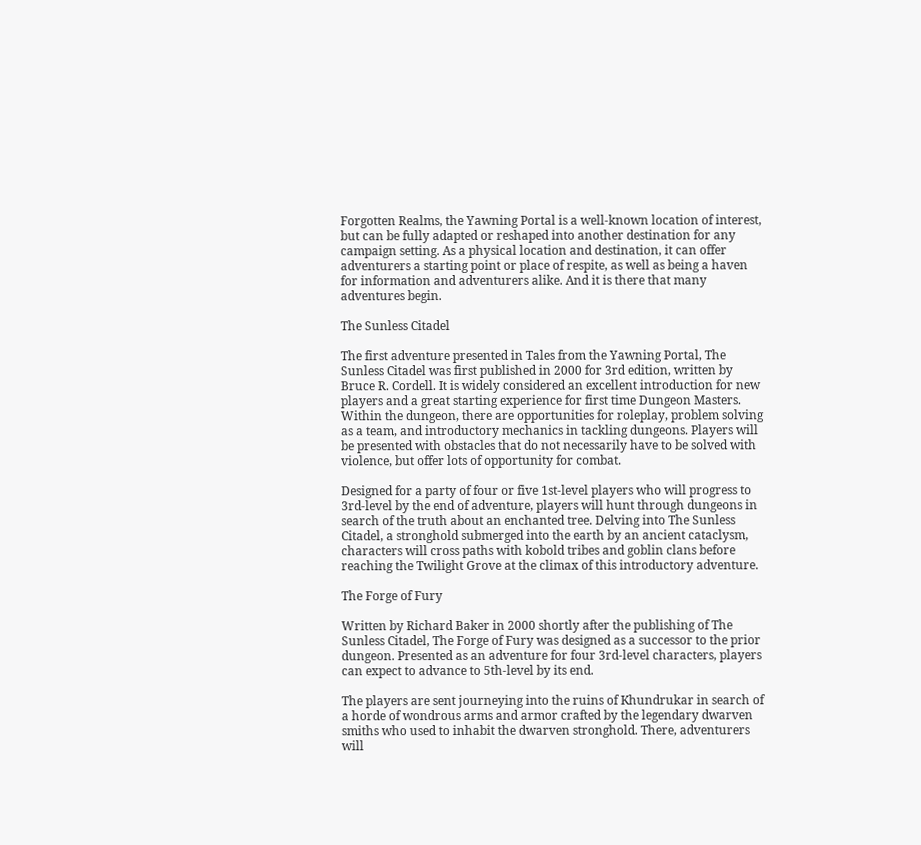Forgotten Realms, the Yawning Portal is a well-known location of interest, but can be fully adapted or reshaped into another destination for any campaign setting. As a physical location and destination, it can offer adventurers a starting point or place of respite, as well as being a haven for information and adventurers alike. And it is there that many adventures begin.

The Sunless Citadel

The first adventure presented in Tales from the Yawning Portal, The Sunless Citadel was first published in 2000 for 3rd edition, written by Bruce R. Cordell. It is widely considered an excellent introduction for new players and a great starting experience for first time Dungeon Masters. Within the dungeon, there are opportunities for roleplay, problem solving as a team, and introductory mechanics in tackling dungeons. Players will be presented with obstacles that do not necessarily have to be solved with violence, but offer lots of opportunity for combat.

Designed for a party of four or five 1st-level players who will progress to 3rd-level by the end of adventure, players will hunt through dungeons in search of the truth about an enchanted tree. Delving into The Sunless Citadel, a stronghold submerged into the earth by an ancient cataclysm, characters will cross paths with kobold tribes and goblin clans before reaching the Twilight Grove at the climax of this introductory adventure.

The Forge of Fury

Written by Richard Baker in 2000 shortly after the publishing of The Sunless Citadel, The Forge of Fury was designed as a successor to the prior dungeon. Presented as an adventure for four 3rd-level characters, players can expect to advance to 5th-level by its end.

The players are sent journeying into the ruins of Khundrukar in search of a horde of wondrous arms and armor crafted by the legendary dwarven smiths who used to inhabit the dwarven stronghold. There, adventurers will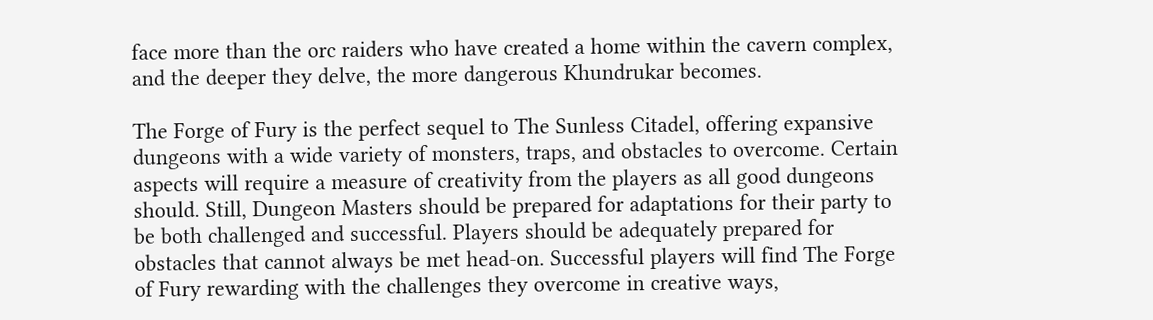face more than the orc raiders who have created a home within the cavern complex, and the deeper they delve, the more dangerous Khundrukar becomes.

The Forge of Fury is the perfect sequel to The Sunless Citadel, offering expansive dungeons with a wide variety of monsters, traps, and obstacles to overcome. Certain aspects will require a measure of creativity from the players as all good dungeons should. Still, Dungeon Masters should be prepared for adaptations for their party to be both challenged and successful. Players should be adequately prepared for obstacles that cannot always be met head-on. Successful players will find The Forge of Fury rewarding with the challenges they overcome in creative ways,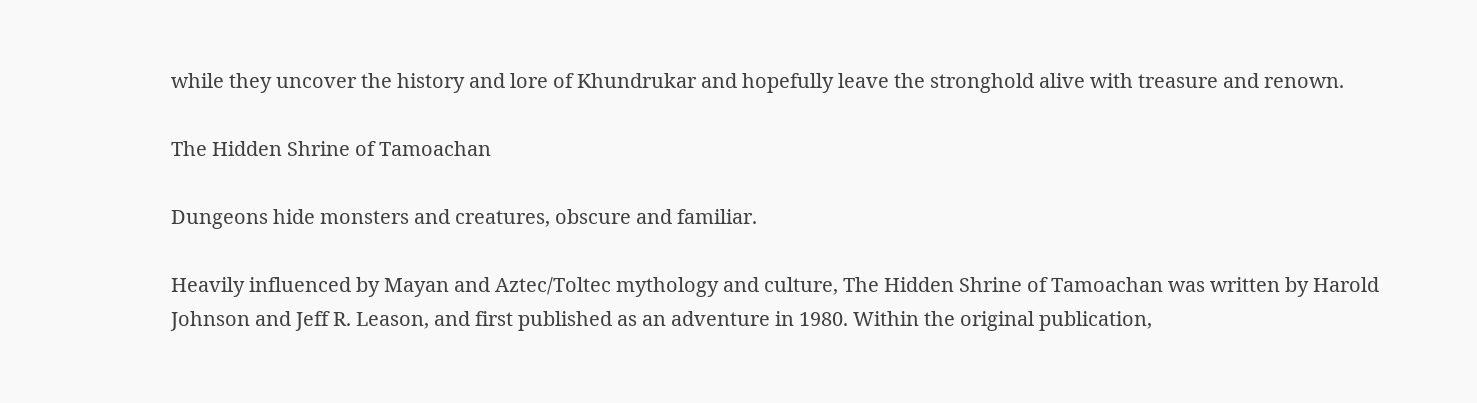while they uncover the history and lore of Khundrukar and hopefully leave the stronghold alive with treasure and renown.

The Hidden Shrine of Tamoachan

Dungeons hide monsters and creatures, obscure and familiar.

Heavily influenced by Mayan and Aztec/Toltec mythology and culture, The Hidden Shrine of Tamoachan was written by Harold Johnson and Jeff R. Leason, and first published as an adventure in 1980. Within the original publication,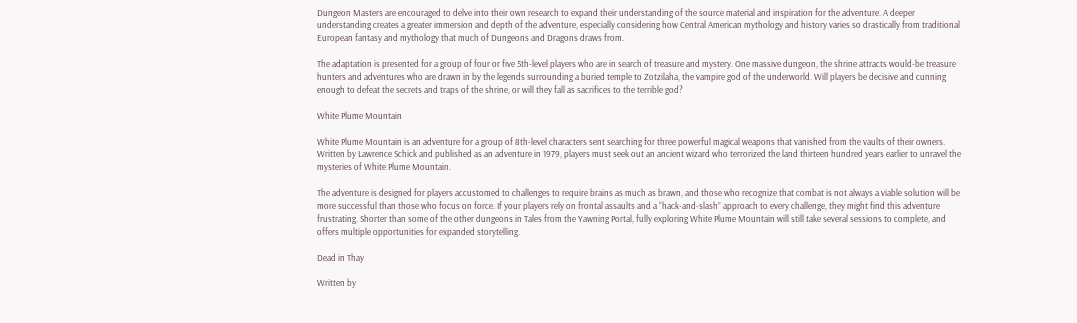Dungeon Masters are encouraged to delve into their own research to expand their understanding of the source material and inspiration for the adventure. A deeper understanding creates a greater immersion and depth of the adventure, especially considering how Central American mythology and history varies so drastically from traditional European fantasy and mythology that much of Dungeons and Dragons draws from.

The adaptation is presented for a group of four or five 5th-level players who are in search of treasure and mystery. One massive dungeon, the shrine attracts would-be treasure hunters and adventures who are drawn in by the legends surrounding a buried temple to Zotzilaha, the vampire god of the underworld. Will players be decisive and cunning enough to defeat the secrets and traps of the shrine, or will they fall as sacrifices to the terrible god?

White Plume Mountain

White Plume Mountain is an adventure for a group of 8th-level characters sent searching for three powerful magical weapons that vanished from the vaults of their owners. Written by Lawrence Schick and published as an adventure in 1979, players must seek out an ancient wizard who terrorized the land thirteen hundred years earlier to unravel the mysteries of White Plume Mountain.

The adventure is designed for players accustomed to challenges to require brains as much as brawn, and those who recognize that combat is not always a viable solution will be more successful than those who focus on force. If your players rely on frontal assaults and a “hack-and-slash” approach to every challenge, they might find this adventure frustrating. Shorter than some of the other dungeons in Tales from the Yawning Portal, fully exploring White Plume Mountain will still take several sessions to complete, and offers multiple opportunities for expanded storytelling.

Dead in Thay

Written by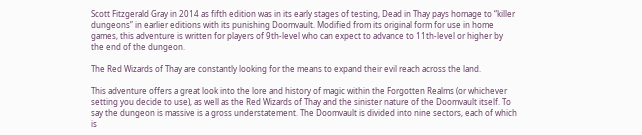Scott Fitzgerald Gray in 2014 as fifth edition was in its early stages of testing, Dead in Thay pays homage to “killer dungeons” in earlier editions with its punishing Doomvault. Modified from its original form for use in home games, this adventure is written for players of 9th-level who can expect to advance to 11th-level or higher by the end of the dungeon.

The Red Wizards of Thay are constantly looking for the means to expand their evil reach across the land.

This adventure offers a great look into the lore and history of magic within the Forgotten Realms (or whichever setting you decide to use), as well as the Red Wizards of Thay and the sinister nature of the Doomvault itself. To say the dungeon is massive is a gross understatement. The Doomvault is divided into nine sectors, each of which is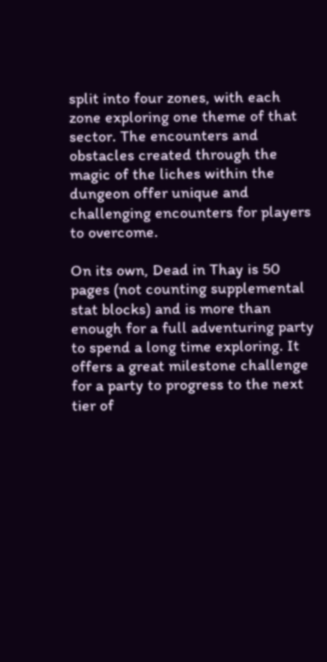split into four zones, with each zone exploring one theme of that sector. The encounters and obstacles created through the magic of the liches within the dungeon offer unique and challenging encounters for players to overcome.

On its own, Dead in Thay is 50 pages (not counting supplemental stat blocks) and is more than enough for a full adventuring party to spend a long time exploring. It offers a great milestone challenge for a party to progress to the next tier of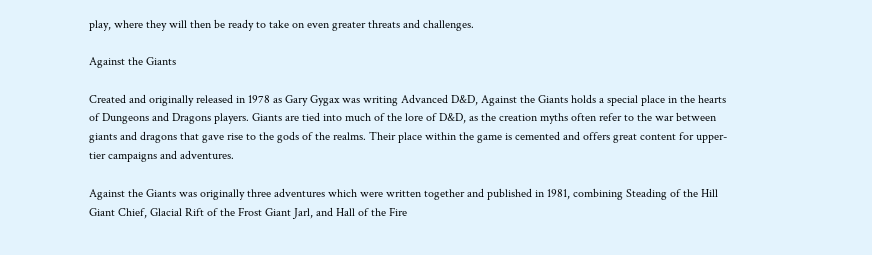play, where they will then be ready to take on even greater threats and challenges.

Against the Giants

Created and originally released in 1978 as Gary Gygax was writing Advanced D&D, Against the Giants holds a special place in the hearts of Dungeons and Dragons players. Giants are tied into much of the lore of D&D, as the creation myths often refer to the war between giants and dragons that gave rise to the gods of the realms. Their place within the game is cemented and offers great content for upper-tier campaigns and adventures.

Against the Giants was originally three adventures which were written together and published in 1981, combining Steading of the Hill Giant Chief, Glacial Rift of the Frost Giant Jarl, and Hall of the Fire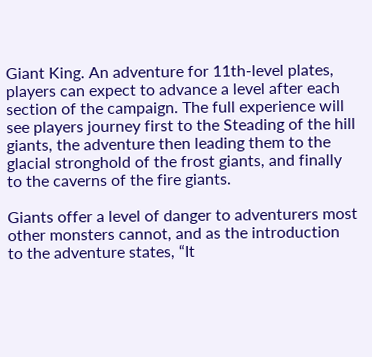Giant King. An adventure for 11th-level plates, players can expect to advance a level after each section of the campaign. The full experience will see players journey first to the Steading of the hill giants, the adventure then leading them to the glacial stronghold of the frost giants, and finally to the caverns of the fire giants.

Giants offer a level of danger to adventurers most other monsters cannot, and as the introduction to the adventure states, “It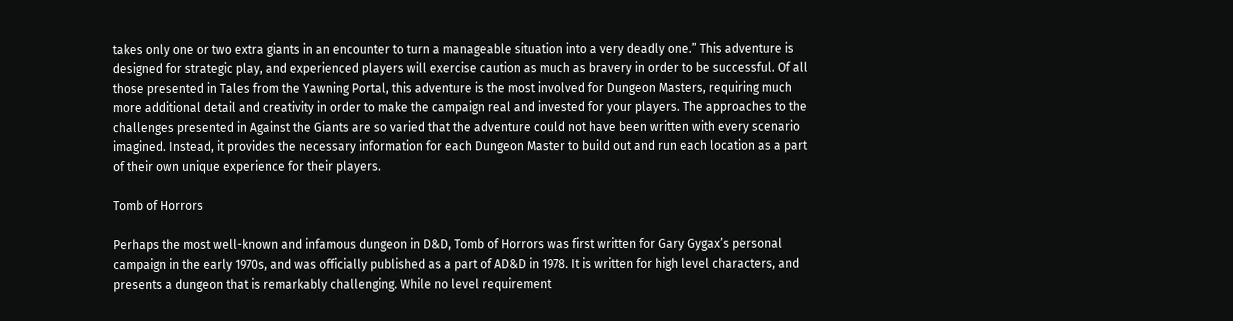takes only one or two extra giants in an encounter to turn a manageable situation into a very deadly one.” This adventure is designed for strategic play, and experienced players will exercise caution as much as bravery in order to be successful. Of all those presented in Tales from the Yawning Portal, this adventure is the most involved for Dungeon Masters, requiring much more additional detail and creativity in order to make the campaign real and invested for your players. The approaches to the challenges presented in Against the Giants are so varied that the adventure could not have been written with every scenario imagined. Instead, it provides the necessary information for each Dungeon Master to build out and run each location as a part of their own unique experience for their players.

Tomb of Horrors

Perhaps the most well-known and infamous dungeon in D&D, Tomb of Horrors was first written for Gary Gygax’s personal campaign in the early 1970s, and was officially published as a part of AD&D in 1978. It is written for high level characters, and presents a dungeon that is remarkably challenging. While no level requirement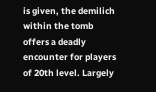is given, the demilich within the tomb offers a deadly encounter for players of 20th level. Largely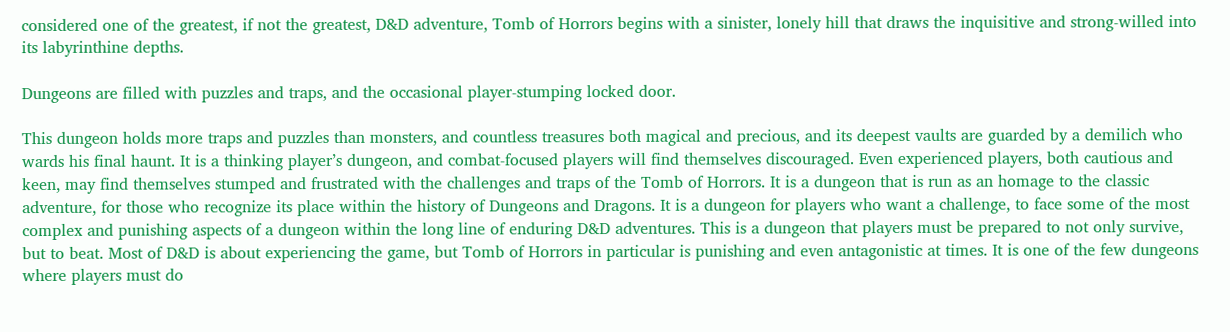considered one of the greatest, if not the greatest, D&D adventure, Tomb of Horrors begins with a sinister, lonely hill that draws the inquisitive and strong-willed into its labyrinthine depths.

Dungeons are filled with puzzles and traps, and the occasional player-stumping locked door.

This dungeon holds more traps and puzzles than monsters, and countless treasures both magical and precious, and its deepest vaults are guarded by a demilich who wards his final haunt. It is a thinking player’s dungeon, and combat-focused players will find themselves discouraged. Even experienced players, both cautious and keen, may find themselves stumped and frustrated with the challenges and traps of the Tomb of Horrors. It is a dungeon that is run as an homage to the classic adventure, for those who recognize its place within the history of Dungeons and Dragons. It is a dungeon for players who want a challenge, to face some of the most complex and punishing aspects of a dungeon within the long line of enduring D&D adventures. This is a dungeon that players must be prepared to not only survive, but to beat. Most of D&D is about experiencing the game, but Tomb of Horrors in particular is punishing and even antagonistic at times. It is one of the few dungeons where players must do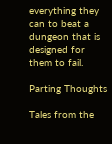everything they can to beat a dungeon that is designed for them to fail.

Parting Thoughts

Tales from the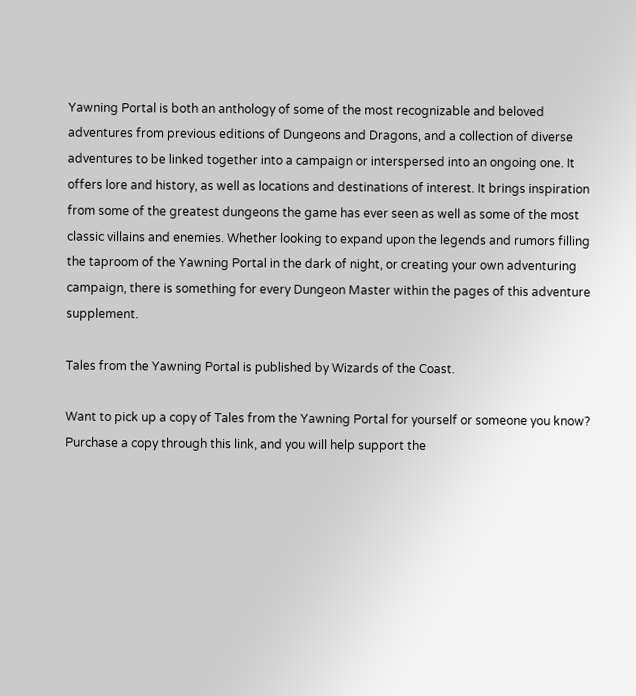Yawning Portal is both an anthology of some of the most recognizable and beloved adventures from previous editions of Dungeons and Dragons, and a collection of diverse adventures to be linked together into a campaign or interspersed into an ongoing one. It offers lore and history, as well as locations and destinations of interest. It brings inspiration from some of the greatest dungeons the game has ever seen as well as some of the most classic villains and enemies. Whether looking to expand upon the legends and rumors filling the taproom of the Yawning Portal in the dark of night, or creating your own adventuring campaign, there is something for every Dungeon Master within the pages of this adventure supplement.

Tales from the Yawning Portal is published by Wizards of the Coast.

Want to pick up a copy of Tales from the Yawning Portal for yourself or someone you know? Purchase a copy through this link, and you will help support the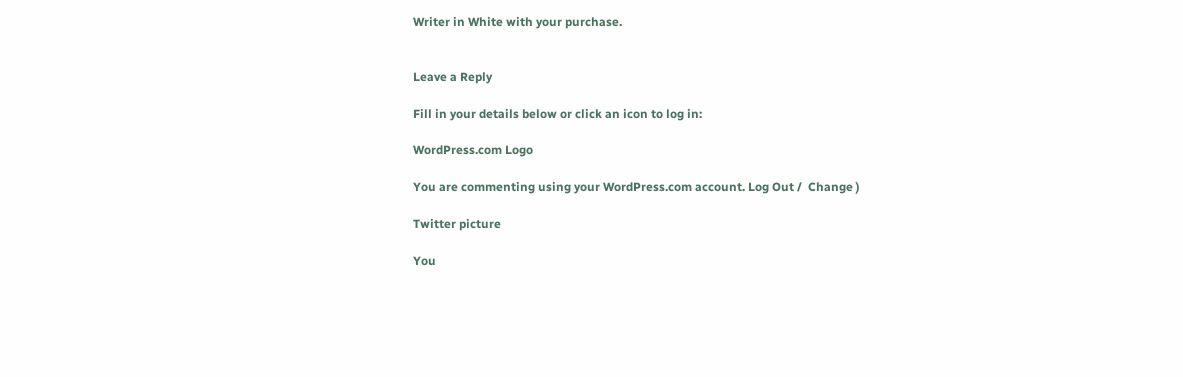Writer in White with your purchase.


Leave a Reply

Fill in your details below or click an icon to log in:

WordPress.com Logo

You are commenting using your WordPress.com account. Log Out /  Change )

Twitter picture

You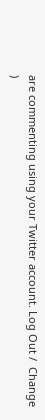are commenting using your Twitter account. Log Out /  Change )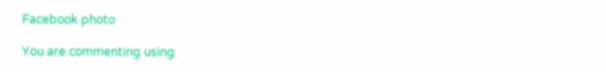Facebook photo

You are commenting using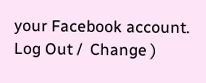your Facebook account. Log Out /  Change )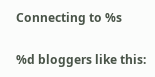Connecting to %s

%d bloggers like this: